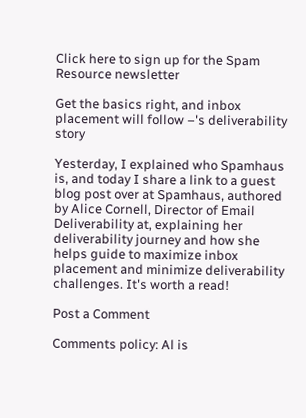Click here to sign up for the Spam Resource newsletter

Get the basics right, and inbox placement will follow –'s deliverability story

Yesterday, I explained who Spamhaus is, and today I share a link to a guest blog post over at Spamhaus, authored by Alice Cornell, Director of Email Deliverability at, explaining her deliverability journey and how she helps guide to maximize inbox placement and minimize deliverability challenges. It's worth a read!

Post a Comment

Comments policy: Al is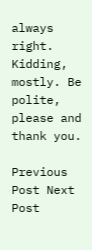always right. Kidding, mostly. Be polite, please and thank you.

Previous Post Next Post